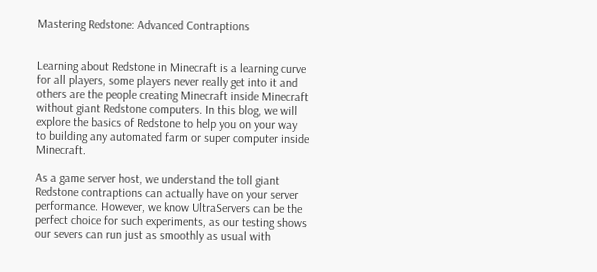Mastering Redstone: Advanced Contraptions


Learning about Redstone in Minecraft is a learning curve for all players, some players never really get into it and others are the people creating Minecraft inside Minecraft without giant Redstone computers. In this blog, we will explore the basics of Redstone to help you on your way to building any automated farm or super computer inside Minecraft.

As a game server host, we understand the toll giant Redstone contraptions can actually have on your server performance. However, we know UltraServers can be the perfect choice for such experiments, as our testing shows our severs can run just as smoothly as usual with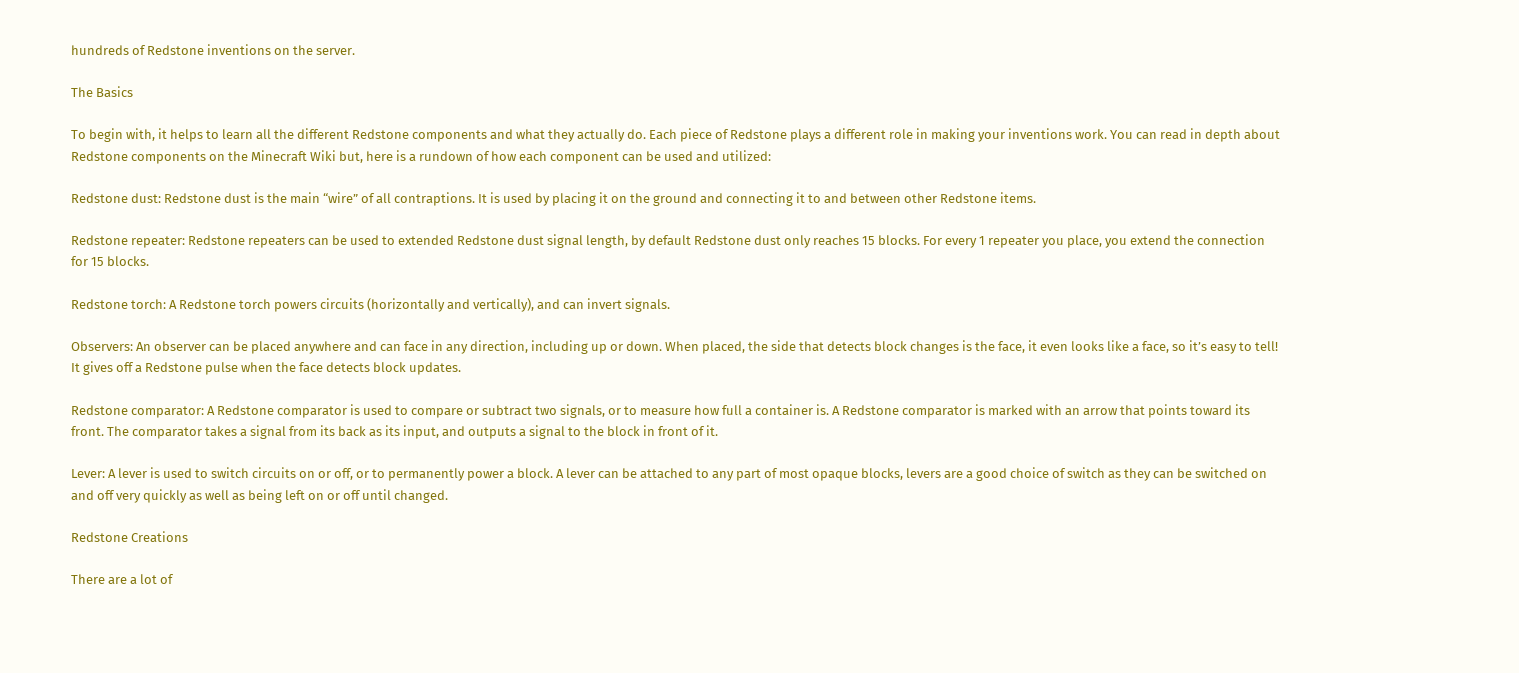hundreds of Redstone inventions on the server.

The Basics

To begin with, it helps to learn all the different Redstone components and what they actually do. Each piece of Redstone plays a different role in making your inventions work. You can read in depth about Redstone components on the Minecraft Wiki but, here is a rundown of how each component can be used and utilized:

Redstone dust: Redstone dust is the main “wire” of all contraptions. It is used by placing it on the ground and connecting it to and between other Redstone items.

Redstone repeater: Redstone repeaters can be used to extended Redstone dust signal length, by default Redstone dust only reaches 15 blocks. For every 1 repeater you place, you extend the connection for 15 blocks.

Redstone torch: A Redstone torch powers circuits (horizontally and vertically), and can invert signals.

Observers: An observer can be placed anywhere and can face in any direction, including up or down. When placed, the side that detects block changes is the face, it even looks like a face, so it’s easy to tell! It gives off a Redstone pulse when the face detects block updates.

Redstone comparator: A Redstone comparator is used to compare or subtract two signals, or to measure how full a container is. A Redstone comparator is marked with an arrow that points toward its front. The comparator takes a signal from its back as its input, and outputs a signal to the block in front of it.

Lever: A lever is used to switch circuits on or off, or to permanently power a block. A lever can be attached to any part of most opaque blocks, levers are a good choice of switch as they can be switched on and off very quickly as well as being left on or off until changed.

Redstone Creations

There are a lot of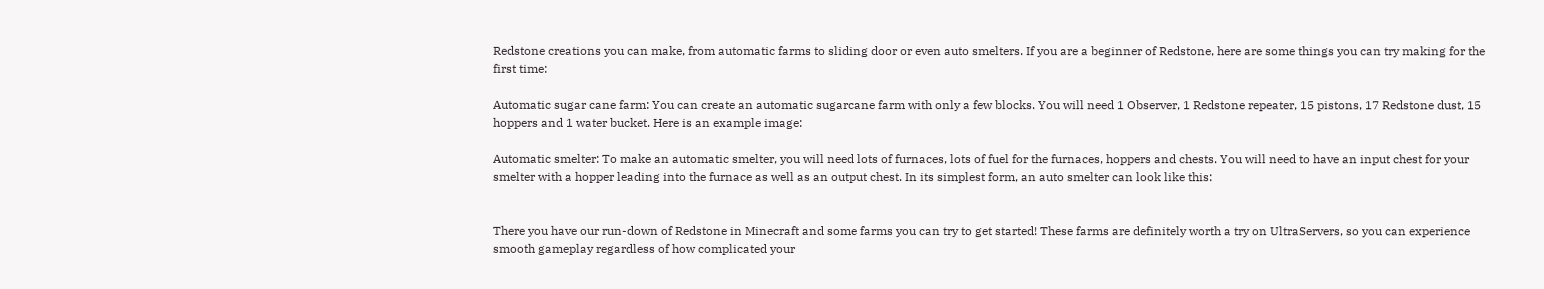Redstone creations you can make, from automatic farms to sliding door or even auto smelters. If you are a beginner of Redstone, here are some things you can try making for the first time:

Automatic sugar cane farm: You can create an automatic sugarcane farm with only a few blocks. You will need 1 Observer, 1 Redstone repeater, 15 pistons, 17 Redstone dust, 15 hoppers and 1 water bucket. Here is an example image:

Automatic smelter: To make an automatic smelter, you will need lots of furnaces, lots of fuel for the furnaces, hoppers and chests. You will need to have an input chest for your smelter with a hopper leading into the furnace as well as an output chest. In its simplest form, an auto smelter can look like this:


There you have our run-down of Redstone in Minecraft and some farms you can try to get started! These farms are definitely worth a try on UltraServers, so you can experience smooth gameplay regardless of how complicated your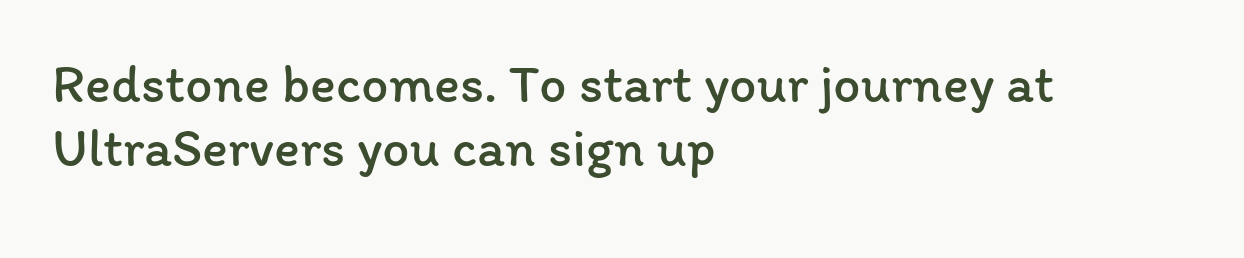Redstone becomes. To start your journey at UltraServers you can sign up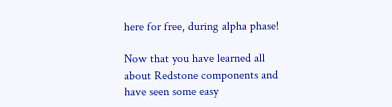here for free, during alpha phase!

Now that you have learned all about Redstone components and have seen some easy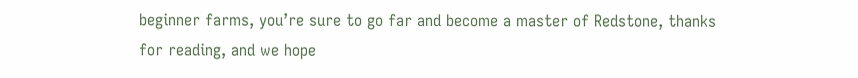beginner farms, you’re sure to go far and become a master of Redstone, thanks for reading, and we hope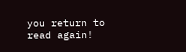you return to read again!